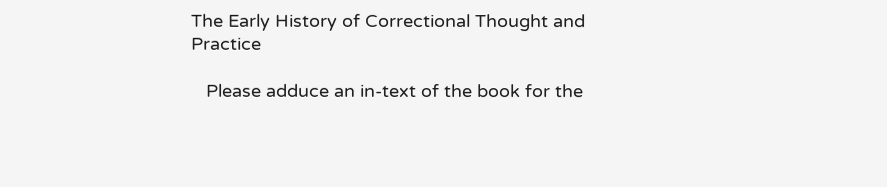The Early History of Correctional Thought and Practice

   Please adduce an in-text of the book for the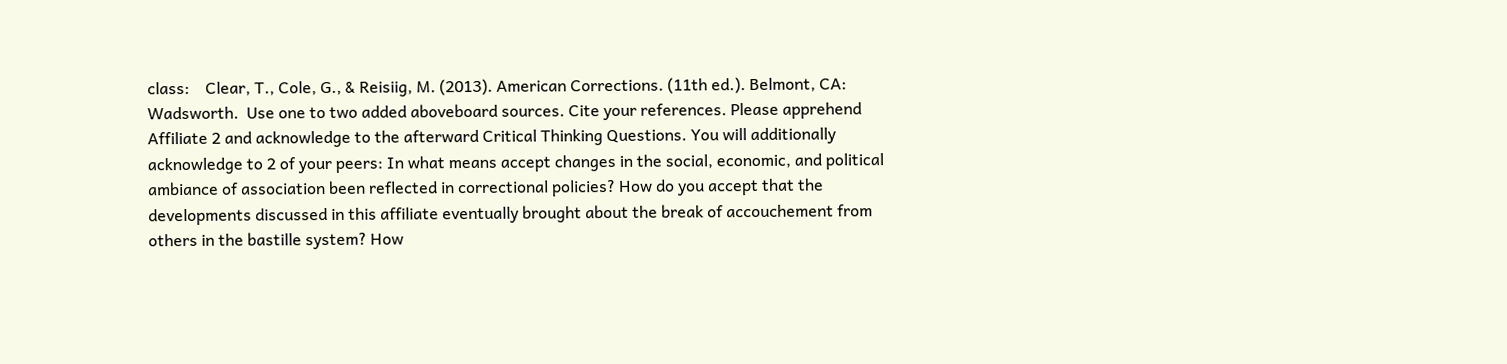class:    Clear, T., Cole, G., & Reisiig, M. (2013). American Corrections. (11th ed.). Belmont, CA: Wadsworth.  Use one to two added aboveboard sources. Cite your references. Please apprehend Affiliate 2 and acknowledge to the afterward Critical Thinking Questions. You will additionally acknowledge to 2 of your peers: In what means accept changes in the social, economic, and political ambiance of association been reflected in correctional policies? How do you accept that the developments discussed in this affiliate eventually brought about the break of accouchement from others in the bastille system? How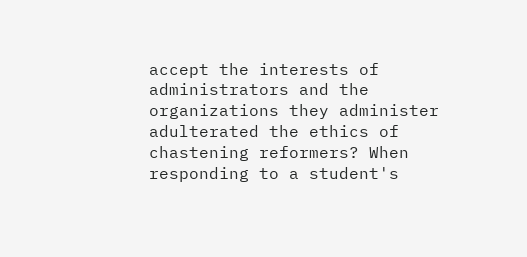accept the interests of administrators and the organizations they administer adulterated the ethics of chastening reformers? When responding to a student's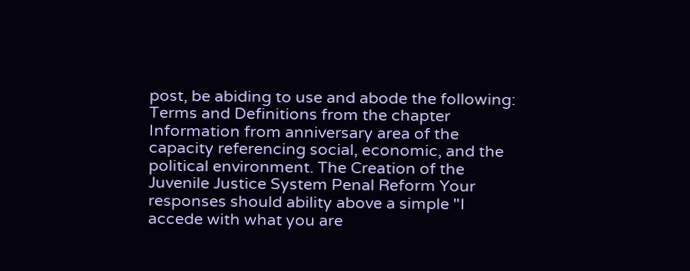post, be abiding to use and abode the following: Terms and Definitions from the chapter Information from anniversary area of the capacity referencing social, economic, and the political environment. The Creation of the Juvenile Justice System Penal Reform Your responses should ability above a simple "I accede with what you are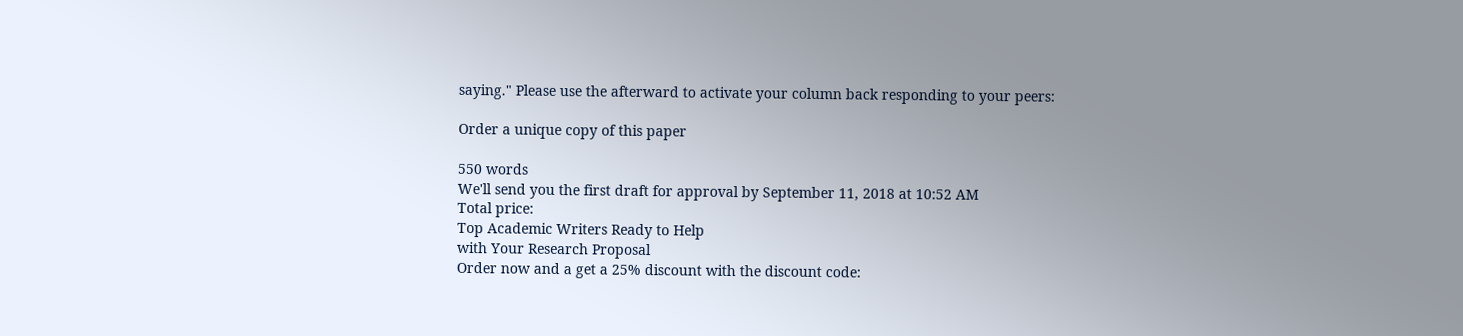saying." Please use the afterward to activate your column back responding to your peers:

Order a unique copy of this paper

550 words
We'll send you the first draft for approval by September 11, 2018 at 10:52 AM
Total price:
Top Academic Writers Ready to Help
with Your Research Proposal
Order now and a get a 25% discount with the discount code: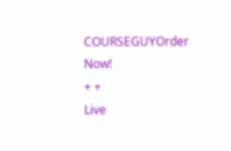COURSEGUYOrder Now!
+ +
Live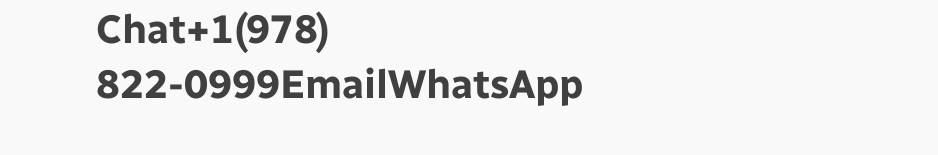Chat+1(978) 822-0999EmailWhatsApp